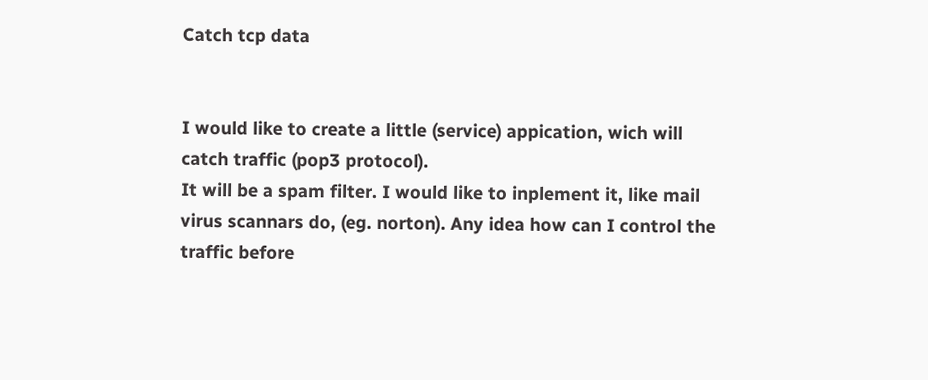Catch tcp data


I would like to create a little (service) appication, wich will catch traffic (pop3 protocol).
It will be a spam filter. I would like to inplement it, like mail virus scannars do, (eg. norton). Any idea how can I control the traffic before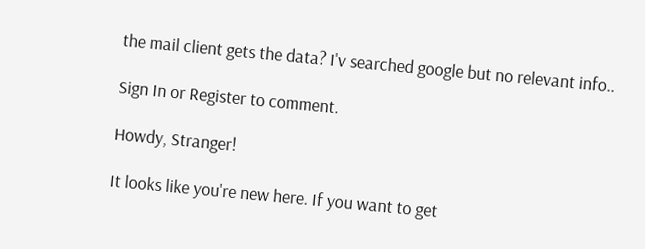the mail client gets the data? I'v searched google but no relevant info..

Sign In or Register to comment.

Howdy, Stranger!

It looks like you're new here. If you want to get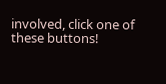involved, click one of these buttons!